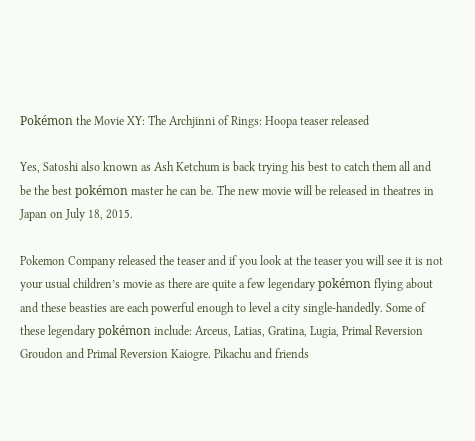Pokémon the Movie XY: The Archjinni of Rings: Hoopa teaser released

Yes, Satoshi also known as Ash Ketchum is back trying his best to catch them all and be the best pokémon master he can be. The new movie will be released in theatres in Japan on July 18, 2015.

Pokemon Company released the teaser and if you look at the teaser you will see it is not your usual children’s movie as there are quite a few legendary pokémon flying about and these beasties are each powerful enough to level a city single-handedly. Some of these legendary pokémon include: Arceus, Latias, Gratina, Lugia, Primal Reversion Groudon and Primal Reversion Kaiogre. Pikachu and friends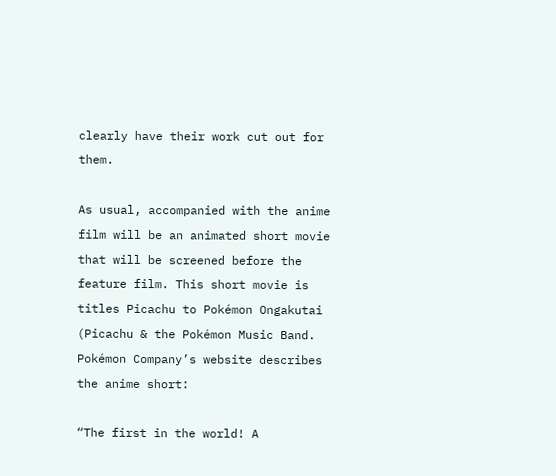clearly have their work cut out for them.

As usual, accompanied with the anime film will be an animated short movie that will be screened before the feature film. This short movie is titles Picachu to Pokémon Ongakutai (Picachu & the Pokémon Music Band. Pokémon Company’s website describes the anime short:

“The first in the world! A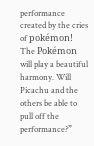performance created by the cries of pokémon! The Pokémon will play a beautiful harmony. Will Picachu and the others be able to pull off the performance?”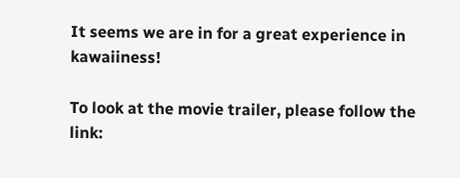It seems we are in for a great experience in kawaiiness!

To look at the movie trailer, please follow the link: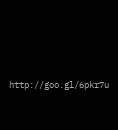http://goo.gl/6pkr7u